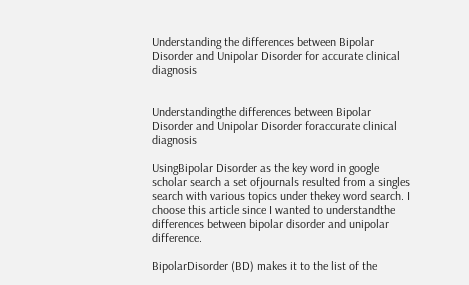Understanding the differences between Bipolar Disorder and Unipolar Disorder for accurate clinical diagnosis


Understandingthe differences between Bipolar Disorder and Unipolar Disorder foraccurate clinical diagnosis

UsingBipolar Disorder as the key word in google scholar search a set ofjournals resulted from a singles search with various topics under thekey word search. I choose this article since I wanted to understandthe differences between bipolar disorder and unipolar difference.

BipolarDisorder (BD) makes it to the list of the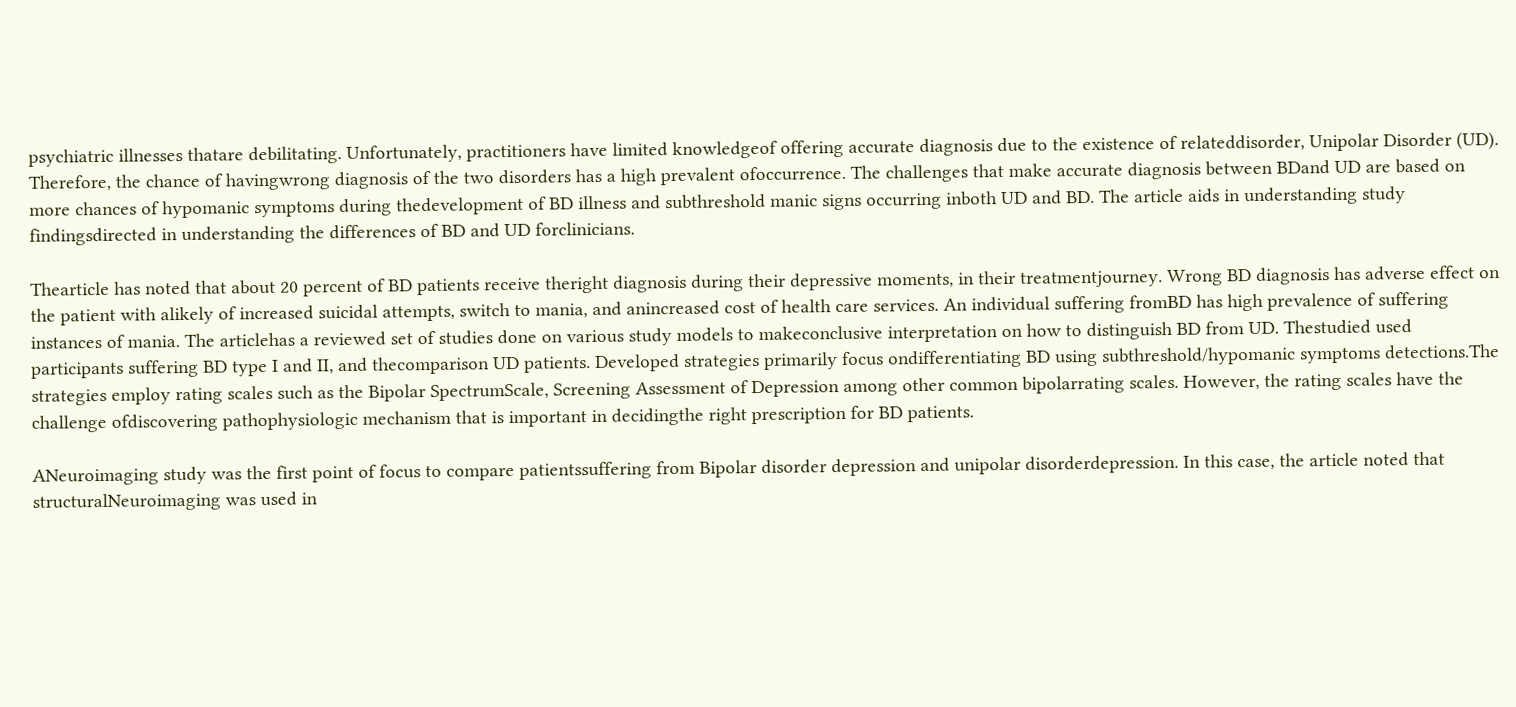psychiatric illnesses thatare debilitating. Unfortunately, practitioners have limited knowledgeof offering accurate diagnosis due to the existence of relateddisorder, Unipolar Disorder (UD). Therefore, the chance of havingwrong diagnosis of the two disorders has a high prevalent ofoccurrence. The challenges that make accurate diagnosis between BDand UD are based on more chances of hypomanic symptoms during thedevelopment of BD illness and subthreshold manic signs occurring inboth UD and BD. The article aids in understanding study findingsdirected in understanding the differences of BD and UD forclinicians.

Thearticle has noted that about 20 percent of BD patients receive theright diagnosis during their depressive moments, in their treatmentjourney. Wrong BD diagnosis has adverse effect on the patient with alikely of increased suicidal attempts, switch to mania, and anincreased cost of health care services. An individual suffering fromBD has high prevalence of suffering instances of mania. The articlehas a reviewed set of studies done on various study models to makeconclusive interpretation on how to distinguish BD from UD. Thestudied used participants suffering BD type I and II, and thecomparison UD patients. Developed strategies primarily focus ondifferentiating BD using subthreshold/hypomanic symptoms detections.The strategies employ rating scales such as the Bipolar SpectrumScale, Screening Assessment of Depression among other common bipolarrating scales. However, the rating scales have the challenge ofdiscovering pathophysiologic mechanism that is important in decidingthe right prescription for BD patients.

ANeuroimaging study was the first point of focus to compare patientssuffering from Bipolar disorder depression and unipolar disorderdepression. In this case, the article noted that structuralNeuroimaging was used in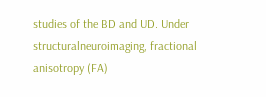studies of the BD and UD. Under structuralneuroimaging, fractional anisotropy (FA)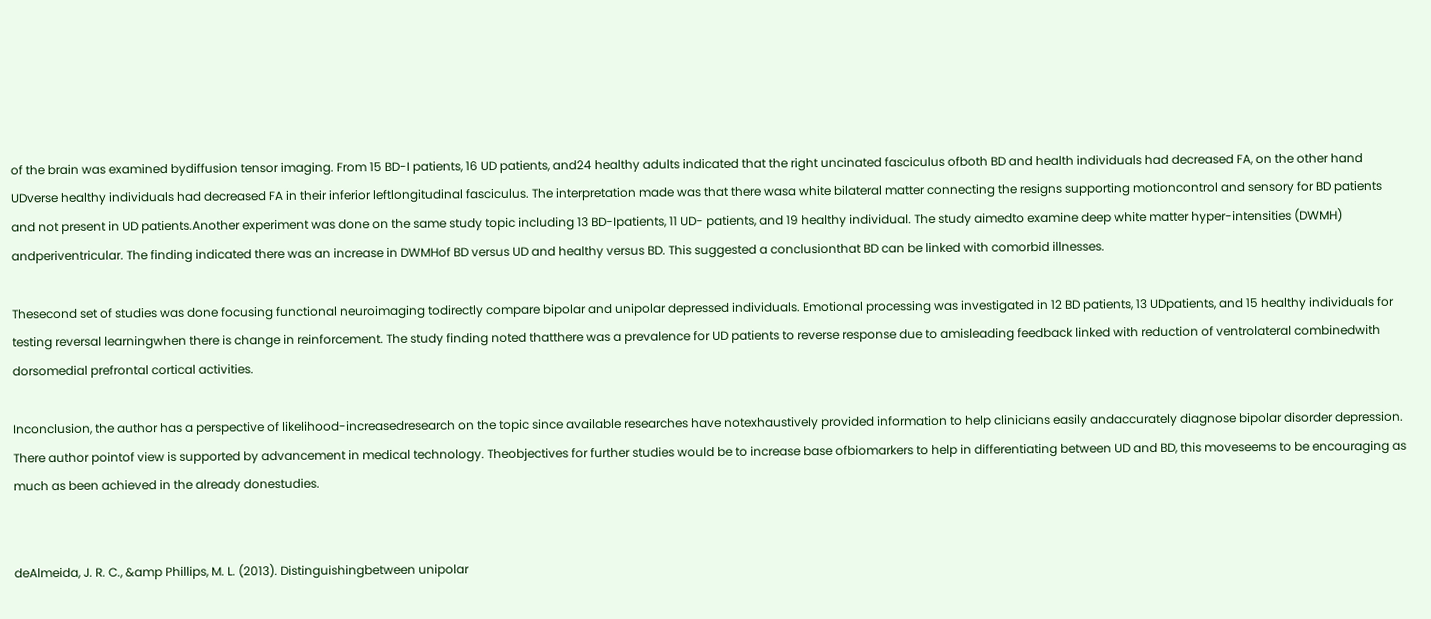of the brain was examined bydiffusion tensor imaging. From 15 BD-I patients, 16 UD patients, and24 healthy adults indicated that the right uncinated fasciculus ofboth BD and health individuals had decreased FA, on the other hand UDverse healthy individuals had decreased FA in their inferior leftlongitudinal fasciculus. The interpretation made was that there wasa white bilateral matter connecting the resigns supporting motioncontrol and sensory for BD patients and not present in UD patients.Another experiment was done on the same study topic including 13 BD-Ipatients, 11 UD- patients, and 19 healthy individual. The study aimedto examine deep white matter hyper-intensities (DWMH) andperiventricular. The finding indicated there was an increase in DWMHof BD versus UD and healthy versus BD. This suggested a conclusionthat BD can be linked with comorbid illnesses.

Thesecond set of studies was done focusing functional neuroimaging todirectly compare bipolar and unipolar depressed individuals. Emotional processing was investigated in 12 BD patients, 13 UDpatients, and 15 healthy individuals for testing reversal learningwhen there is change in reinforcement. The study finding noted thatthere was a prevalence for UD patients to reverse response due to amisleading feedback linked with reduction of ventrolateral combinedwith dorsomedial prefrontal cortical activities.

Inconclusion, the author has a perspective of likelihood-increasedresearch on the topic since available researches have notexhaustively provided information to help clinicians easily andaccurately diagnose bipolar disorder depression. There author pointof view is supported by advancement in medical technology. Theobjectives for further studies would be to increase base ofbiomarkers to help in differentiating between UD and BD, this moveseems to be encouraging as much as been achieved in the already donestudies.


deAlmeida, J. R. C., &amp Phillips, M. L. (2013). Distinguishingbetween unipolar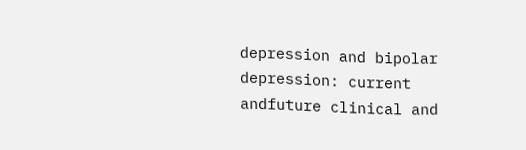depression and bipolar depression: current andfuture clinical and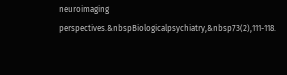neuroimaging perspectives.&nbspBiologicalpsychiatry,&nbsp73(2),111-118.